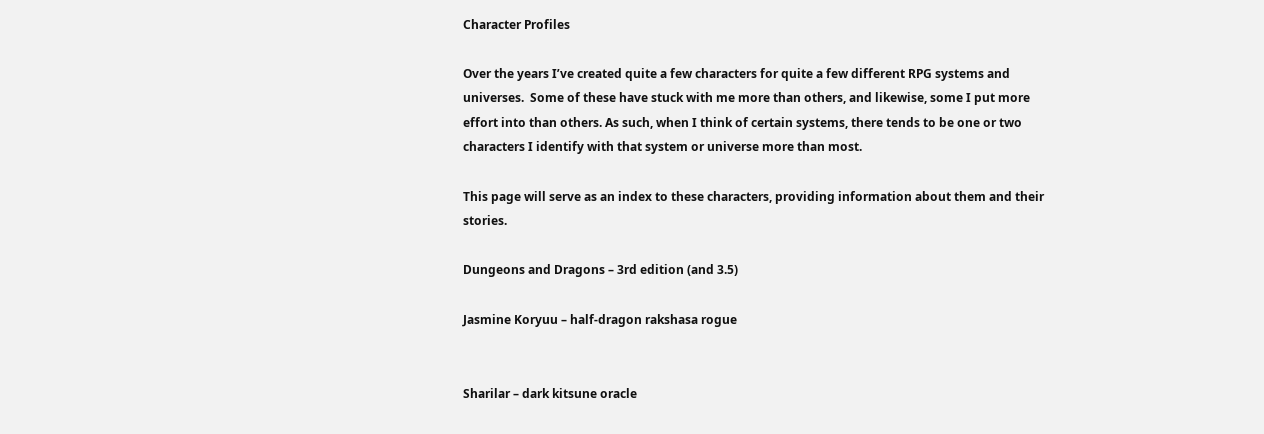Character Profiles

Over the years I’ve created quite a few characters for quite a few different RPG systems and universes.  Some of these have stuck with me more than others, and likewise, some I put more effort into than others. As such, when I think of certain systems, there tends to be one or two characters I identify with that system or universe more than most.

This page will serve as an index to these characters, providing information about them and their stories.

Dungeons and Dragons – 3rd edition (and 3.5)

Jasmine Koryuu – half-dragon rakshasa rogue


Sharilar – dark kitsune oracle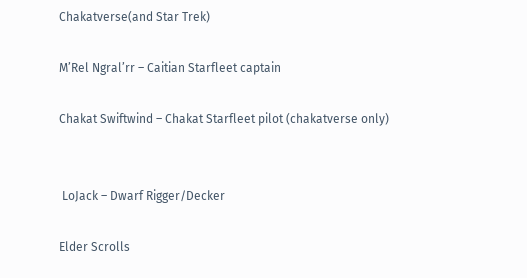Chakatverse(and Star Trek)

M’Rel Ngral’rr – Caitian Starfleet captain

Chakat Swiftwind – Chakat Starfleet pilot (chakatverse only)


 LoJack – Dwarf Rigger/Decker

Elder Scrolls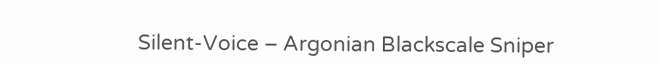Silent-Voice – Argonian Blackscale Sniper